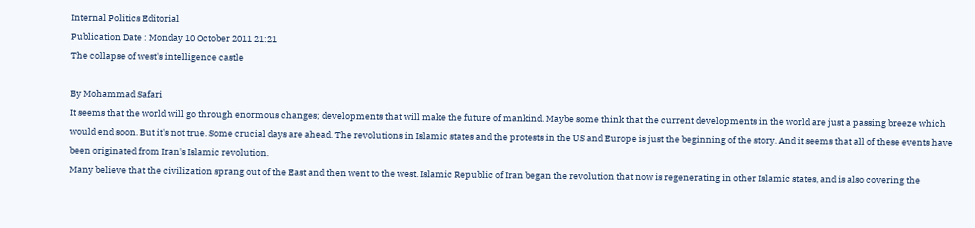Internal Politics Editorial
Publication Date : Monday 10 October 2011 21:21
The collapse of west's intelligence castle

By Mohammad Safari
It seems that the world will go through enormous changes; developments that will make the future of mankind. Maybe some think that the current developments in the world are just a passing breeze which would end soon. But it's not true. Some crucial days are ahead. The revolutions in Islamic states and the protests in the US and Europe is just the beginning of the story. And it seems that all of these events have been originated from Iran's Islamic revolution.
Many believe that the civilization sprang out of the East and then went to the west. Islamic Republic of Iran began the revolution that now is regenerating in other Islamic states, and is also covering the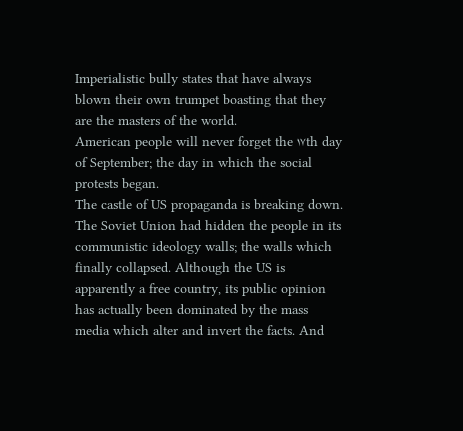Imperialistic bully states that have always blown their own trumpet boasting that they are the masters of the world.
American people will never forget the ۱۷th day of September; the day in which the social protests began.
The castle of US propaganda is breaking down. The Soviet Union had hidden the people in its communistic ideology walls; the walls which finally collapsed. Although the US is apparently a free country, its public opinion has actually been dominated by the mass media which alter and invert the facts. And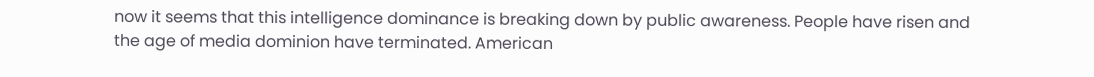now it seems that this intelligence dominance is breaking down by public awareness. People have risen and the age of media dominion have terminated. American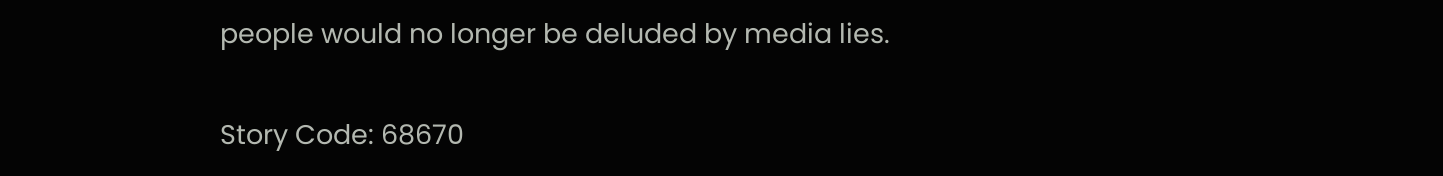people would no longer be deluded by media lies.

Story Code: 68670